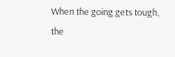When the going gets tough, the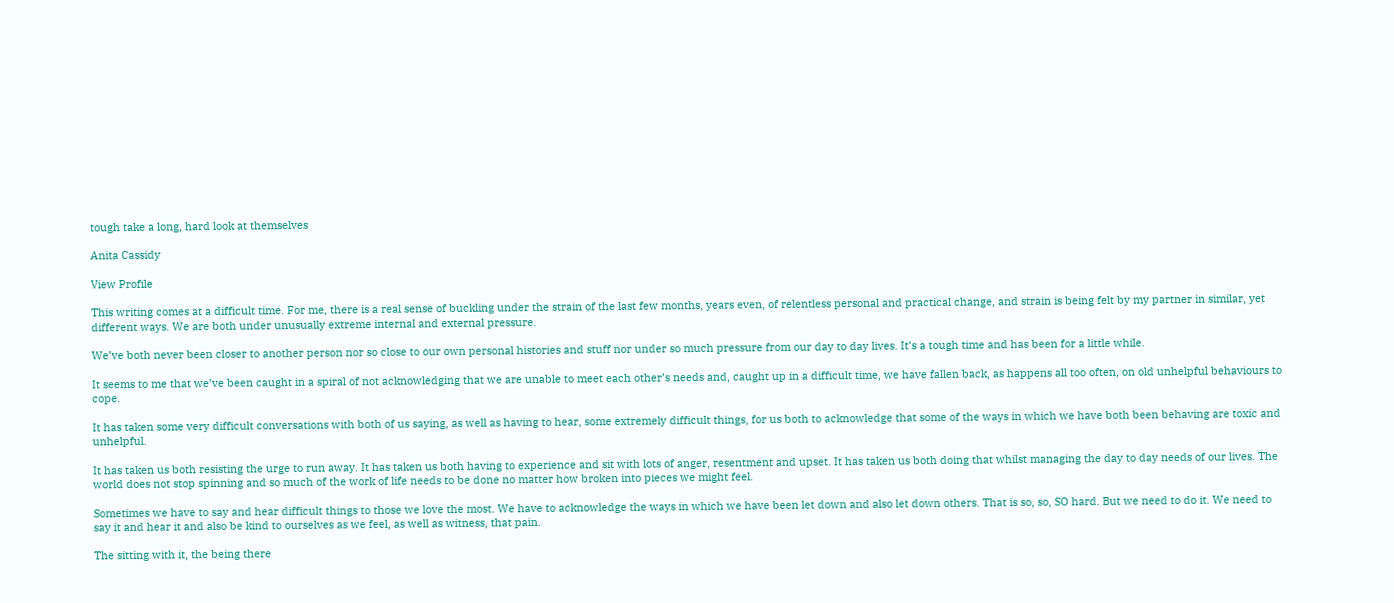tough take a long, hard look at themselves

Anita Cassidy

View Profile

This writing comes at a difficult time. For me, there is a real sense of buckling under the strain of the last few months, years even, of relentless personal and practical change, and strain is being felt by my partner in similar, yet different ways. We are both under unusually extreme internal and external pressure.

We’ve both never been closer to another person nor so close to our own personal histories and stuff nor under so much pressure from our day to day lives. It’s a tough time and has been for a little while.

It seems to me that we’ve been caught in a spiral of not acknowledging that we are unable to meet each other’s needs and, caught up in a difficult time, we have fallen back, as happens all too often, on old unhelpful behaviours to cope.

It has taken some very difficult conversations with both of us saying, as well as having to hear, some extremely difficult things, for us both to acknowledge that some of the ways in which we have both been behaving are toxic and unhelpful.

It has taken us both resisting the urge to run away. It has taken us both having to experience and sit with lots of anger, resentment and upset. It has taken us both doing that whilst managing the day to day needs of our lives. The world does not stop spinning and so much of the work of life needs to be done no matter how broken into pieces we might feel.

Sometimes we have to say and hear difficult things to those we love the most. We have to acknowledge the ways in which we have been let down and also let down others. That is so, so, SO hard. But we need to do it. We need to say it and hear it and also be kind to ourselves as we feel, as well as witness, that pain.

The sitting with it, the being there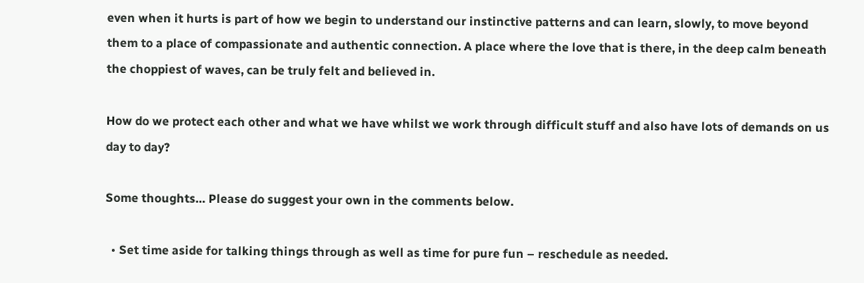even when it hurts is part of how we begin to understand our instinctive patterns and can learn, slowly, to move beyond them to a place of compassionate and authentic connection. A place where the love that is there, in the deep calm beneath the choppiest of waves, can be truly felt and believed in.

How do we protect each other and what we have whilst we work through difficult stuff and also have lots of demands on us day to day?

Some thoughts… Please do suggest your own in the comments below.

  • Set time aside for talking things through as well as time for pure fun – reschedule as needed.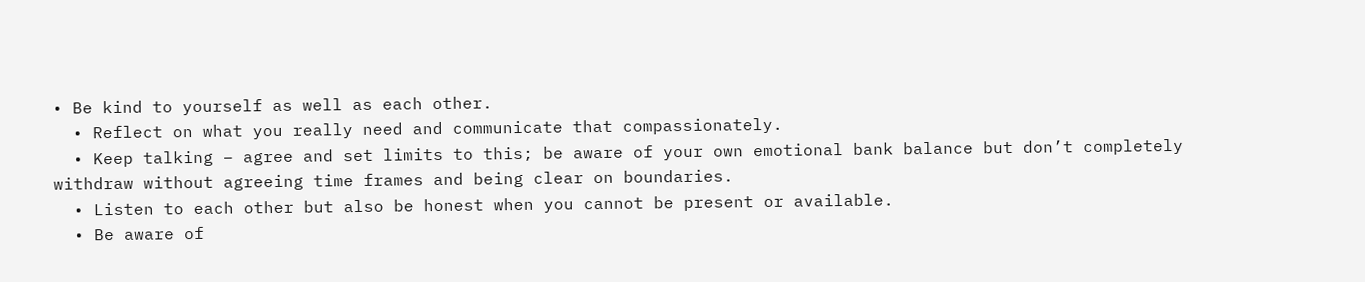• Be kind to yourself as well as each other.
  • Reflect on what you really need and communicate that compassionately.
  • Keep talking – agree and set limits to this; be aware of your own emotional bank balance but don’t completely withdraw without agreeing time frames and being clear on boundaries.
  • Listen to each other but also be honest when you cannot be present or available.
  • Be aware of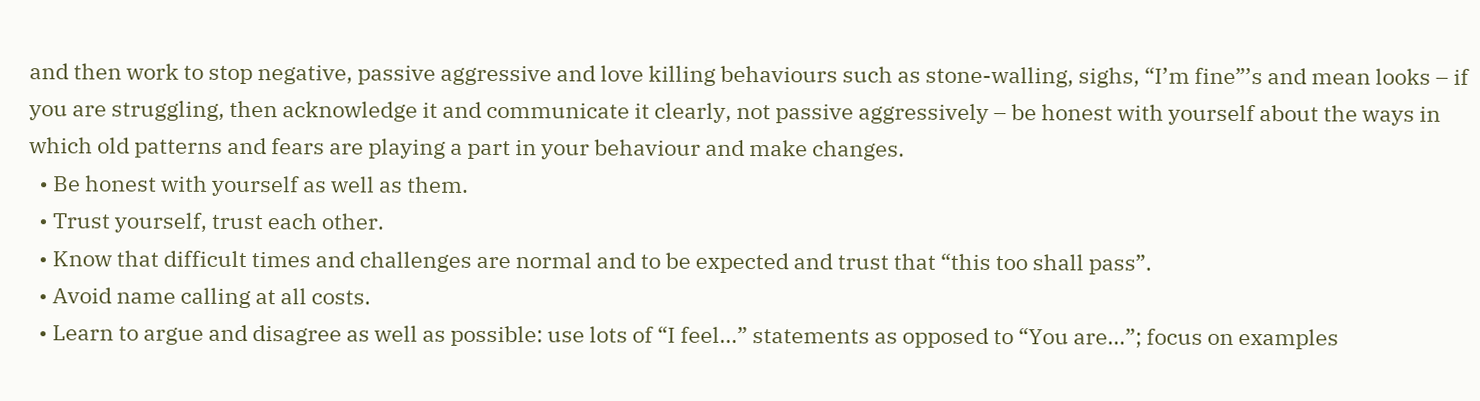and then work to stop negative, passive aggressive and love killing behaviours such as stone-walling, sighs, “I’m fine”’s and mean looks – if you are struggling, then acknowledge it and communicate it clearly, not passive aggressively – be honest with yourself about the ways in which old patterns and fears are playing a part in your behaviour and make changes.
  • Be honest with yourself as well as them.
  • Trust yourself, trust each other.
  • Know that difficult times and challenges are normal and to be expected and trust that “this too shall pass”.
  • Avoid name calling at all costs.
  • Learn to argue and disagree as well as possible: use lots of “I feel…” statements as opposed to “You are…”; focus on examples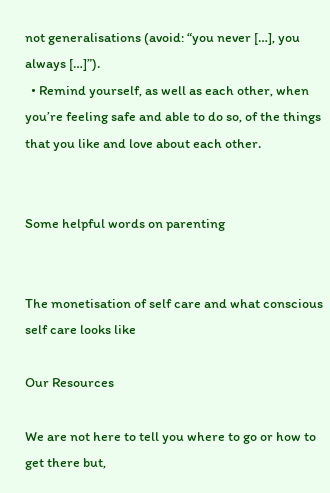not generalisations (avoid: “you never […], you always […]”).
  • Remind yourself, as well as each other, when you’re feeling safe and able to do so, of the things that you like and love about each other.


Some helpful words on parenting


The monetisation of self care and what conscious self care looks like

Our Resources

We are not here to tell you where to go or how to get there but,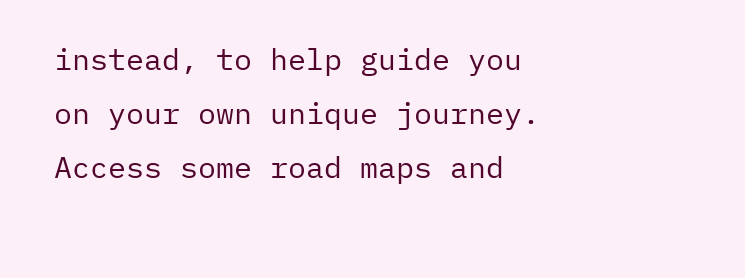instead, to help guide you on your own unique journey. Access some road maps and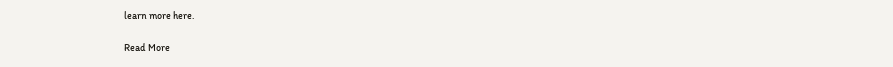learn more here.

Read More